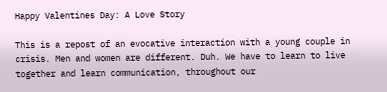Happy Valentines Day: A Love Story

This is a repost of an evocative interaction with a young couple in crisis. Men and women are different. Duh. We have to learn to live together and learn communication, throughout our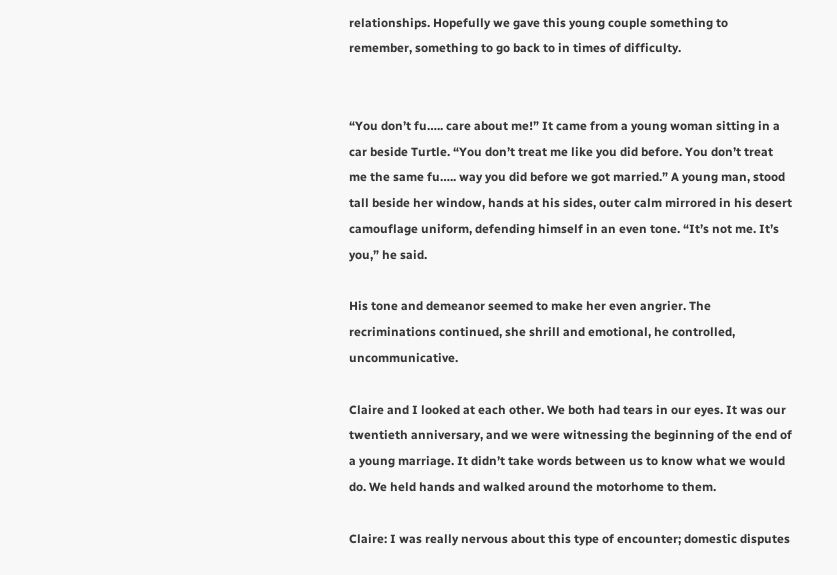relationships. Hopefully we gave this young couple something to remember, something to go back to in times of difficulty.


“You don’t fu….. care about me!” It came from a young woman sitting in a car beside Turtle. “You don’t treat me like you did before. You don’t treat me the same fu….. way you did before we got married.” A young man, stood tall beside her window, hands at his sides, outer calm mirrored in his desert camouflage uniform, defending himself in an even tone. “It’s not me. It’s you,” he said.

His tone and demeanor seemed to make her even angrier. The recriminations continued, she shrill and emotional, he controlled, uncommunicative.

Claire and I looked at each other. We both had tears in our eyes. It was our twentieth anniversary, and we were witnessing the beginning of the end of a young marriage. It didn’t take words between us to know what we would do. We held hands and walked around the motorhome to them.

Claire: I was really nervous about this type of encounter; domestic disputes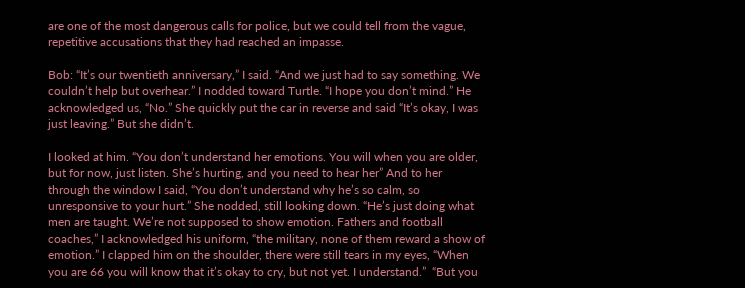are one of the most dangerous calls for police, but we could tell from the vague, repetitive accusations that they had reached an impasse.

Bob: “It’s our twentieth anniversary,” I said. “And we just had to say something. We couldn’t help but overhear.” I nodded toward Turtle. “I hope you don’t mind.” He acknowledged us, “No.” She quickly put the car in reverse and said “It’s okay, I was just leaving.” But she didn’t.

I looked at him. “You don’t understand her emotions. You will when you are older, but for now, just listen. She’s hurting, and you need to hear her” And to her through the window I said, “You don’t understand why he’s so calm, so unresponsive to your hurt.” She nodded, still looking down. “He’s just doing what men are taught. We’re not supposed to show emotion. Fathers and football coaches,” I acknowledged his uniform, “the military, none of them reward a show of emotion.” I clapped him on the shoulder, there were still tears in my eyes, “When you are 66 you will know that it’s okay to cry, but not yet. I understand.”  “But you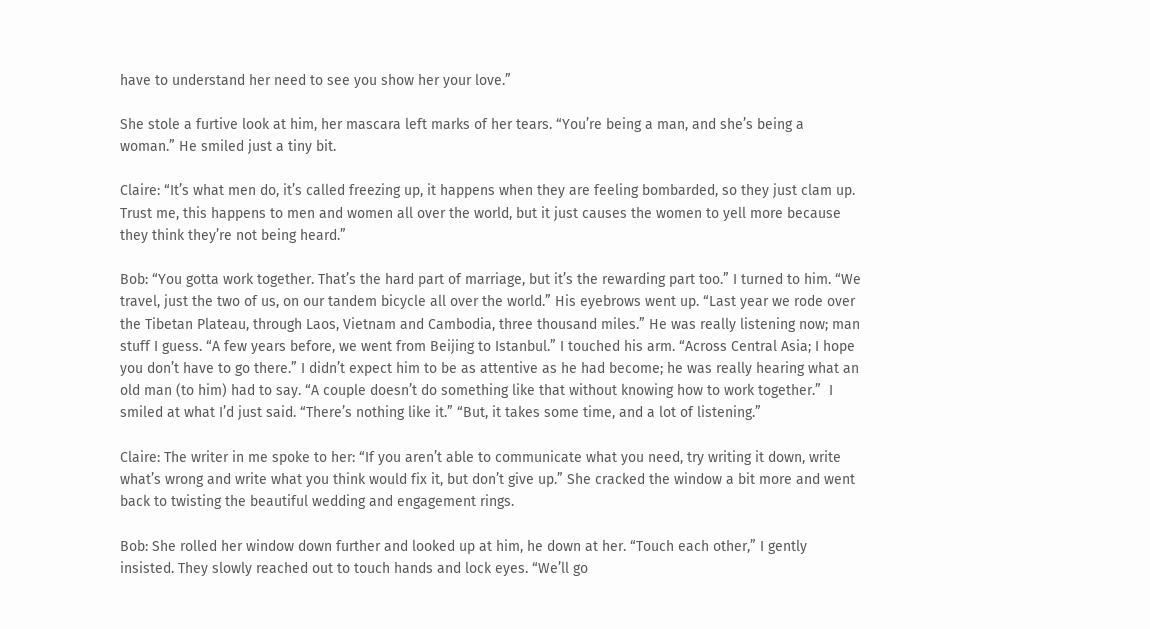have to understand her need to see you show her your love.”

She stole a furtive look at him, her mascara left marks of her tears. “You’re being a man, and she’s being a woman.” He smiled just a tiny bit.

Claire: “It’s what men do, it’s called freezing up, it happens when they are feeling bombarded, so they just clam up. Trust me, this happens to men and women all over the world, but it just causes the women to yell more because they think they’re not being heard.”

Bob: “You gotta work together. That’s the hard part of marriage, but it’s the rewarding part too.” I turned to him. “We travel, just the two of us, on our tandem bicycle all over the world.” His eyebrows went up. “Last year we rode over the Tibetan Plateau, through Laos, Vietnam and Cambodia, three thousand miles.” He was really listening now; man stuff I guess. “A few years before, we went from Beijing to Istanbul.” I touched his arm. “Across Central Asia; I hope you don’t have to go there.” I didn’t expect him to be as attentive as he had become; he was really hearing what an old man (to him) had to say. “A couple doesn’t do something like that without knowing how to work together.”  I smiled at what I’d just said. “There’s nothing like it.” “But, it takes some time, and a lot of listening.”

Claire: The writer in me spoke to her: “If you aren’t able to communicate what you need, try writing it down, write what’s wrong and write what you think would fix it, but don’t give up.” She cracked the window a bit more and went back to twisting the beautiful wedding and engagement rings.

Bob: She rolled her window down further and looked up at him, he down at her. “Touch each other,” I gently insisted. They slowly reached out to touch hands and lock eyes. “We’ll go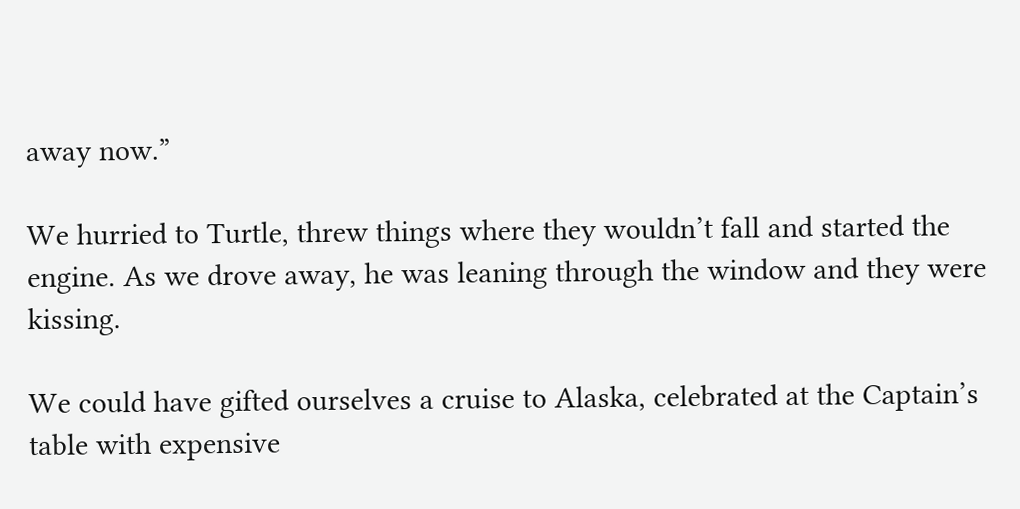away now.”

We hurried to Turtle, threw things where they wouldn’t fall and started the engine. As we drove away, he was leaning through the window and they were kissing.

We could have gifted ourselves a cruise to Alaska, celebrated at the Captain’s table with expensive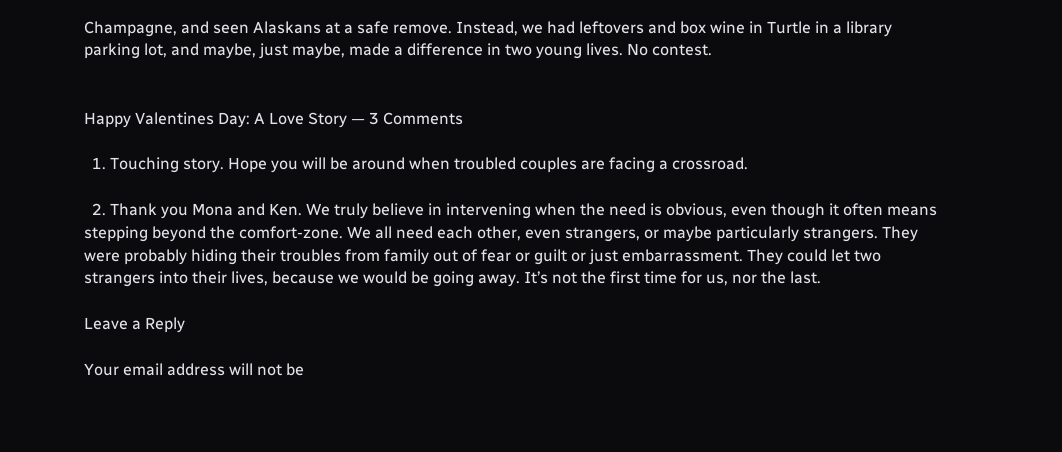Champagne, and seen Alaskans at a safe remove. Instead, we had leftovers and box wine in Turtle in a library parking lot, and maybe, just maybe, made a difference in two young lives. No contest.


Happy Valentines Day: A Love Story — 3 Comments

  1. Touching story. Hope you will be around when troubled couples are facing a crossroad.

  2. Thank you Mona and Ken. We truly believe in intervening when the need is obvious, even though it often means stepping beyond the comfort-zone. We all need each other, even strangers, or maybe particularly strangers. They were probably hiding their troubles from family out of fear or guilt or just embarrassment. They could let two strangers into their lives, because we would be going away. It’s not the first time for us, nor the last.

Leave a Reply

Your email address will not be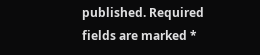published. Required fields are marked *